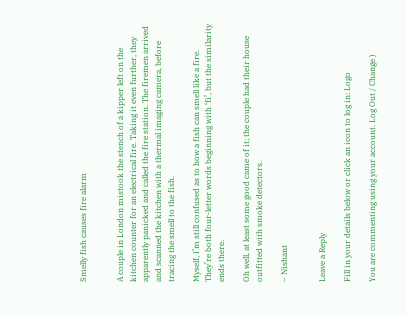Smelly fish causes fire alarm


A couple in London mistook the stench of a kipper left on the kitchen counter for an electrical fire. Taking it even further, they apparently panicked and called the fire station. The firemen arrived and scanned the kitchen with a thermal imaging camera, before tracing the smell to the fish.

Myself, I’m still confused as to how a fish can smell like a fire. They’re both four-letter words beginning with ‘fi’, but the similarity ends there.

Oh well, at least some good came of it; the couple had their house outfitted with smoke detectors.

– Nishant


Leave a Reply

Fill in your details below or click an icon to log in: Logo

You are commenting using your account. Log Out / Change )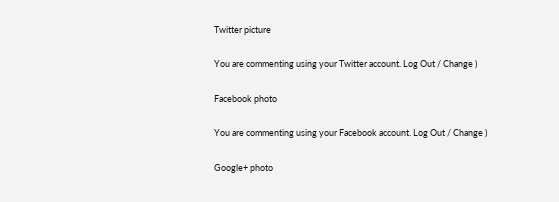Twitter picture

You are commenting using your Twitter account. Log Out / Change )

Facebook photo

You are commenting using your Facebook account. Log Out / Change )

Google+ photo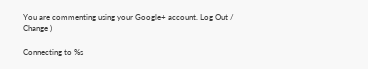You are commenting using your Google+ account. Log Out / Change )

Connecting to %s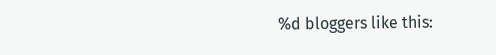%d bloggers like this: